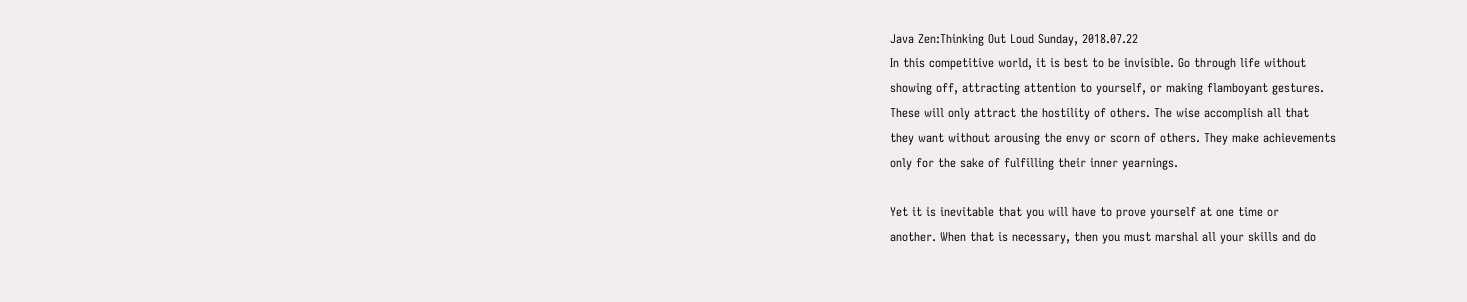Java Zen:Thinking Out Loud Sunday, 2018.07.22
In this competitive world, it is best to be invisible. Go through life without
showing off, attracting attention to yourself, or making flamboyant gestures.
These will only attract the hostility of others. The wise accomplish all that
they want without arousing the envy or scorn of others. They make achievements
only for the sake of fulfilling their inner yearnings.

Yet it is inevitable that you will have to prove yourself at one time or
another. When that is necessary, then you must marshal all your skills and do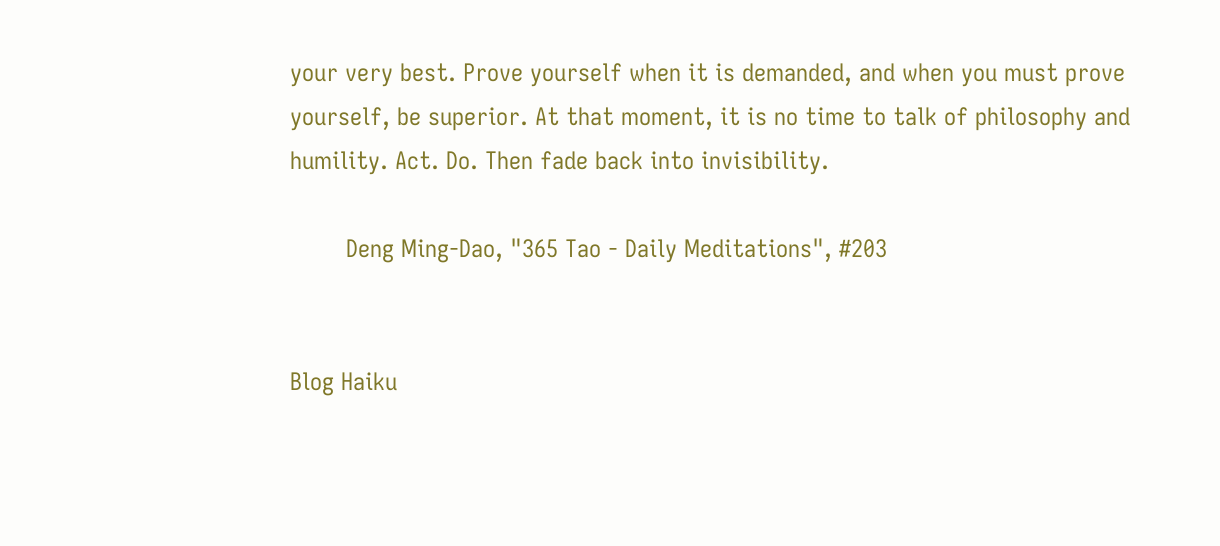your very best. Prove yourself when it is demanded, and when you must prove
yourself, be superior. At that moment, it is no time to talk of philosophy and
humility. Act. Do. Then fade back into invisibility.

        Deng Ming-Dao, "365 Tao - Daily Meditations", #203


Blog Haiku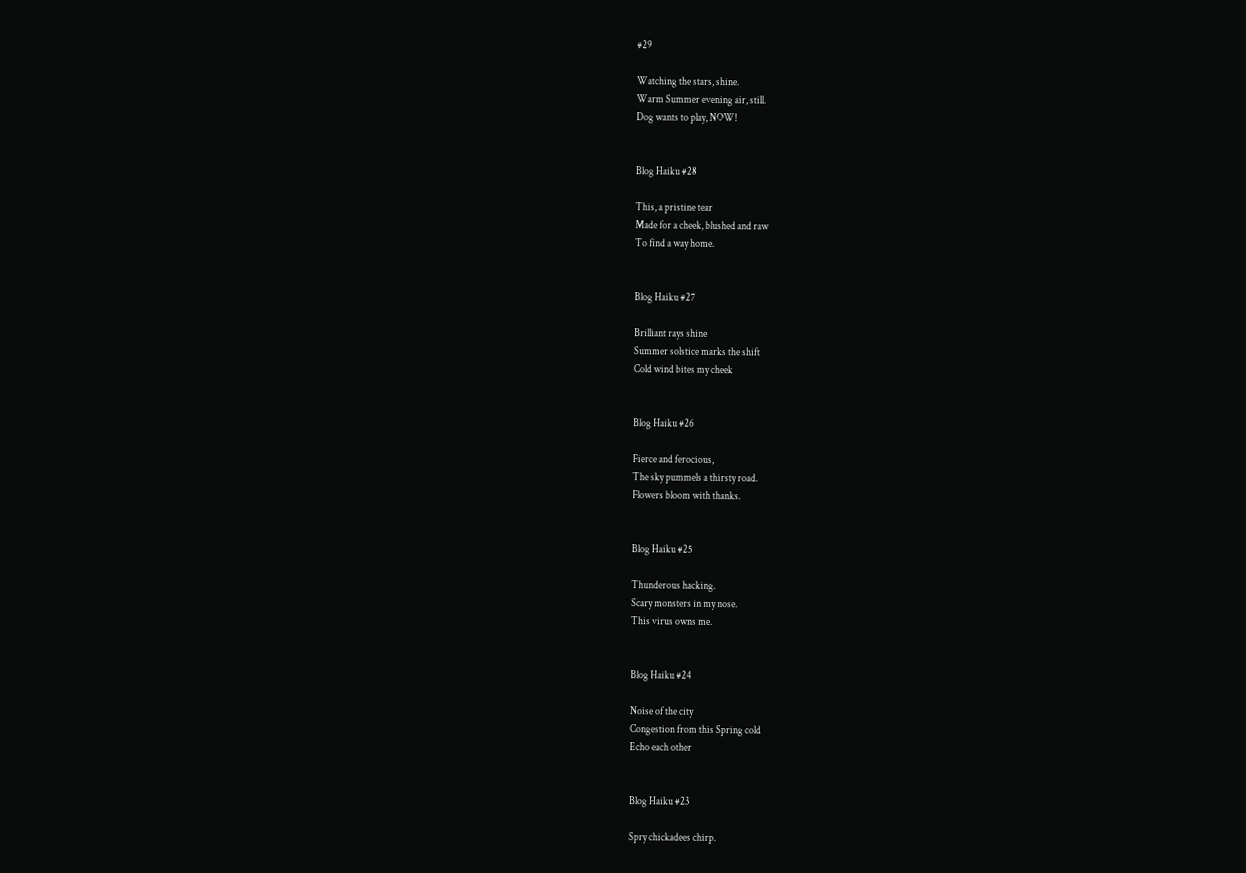#29

Watching the stars, shine.
Warm Summer evening air, still.
Dog wants to play, NOW!


Blog Haiku #28

This, a pristine tear
Made for a cheek, blushed and raw
To find a way home.


Blog Haiku #27

Brilliant rays shine
Summer solstice marks the shift
Cold wind bites my cheek


Blog Haiku #26

Fierce and ferocious,
The sky pummels a thirsty road.
Flowers bloom with thanks.


Blog Haiku #25

Thunderous hacking.
Scary monsters in my nose.
This virus owns me.


Blog Haiku #24

Noise of the city
Congestion from this Spring cold
Echo each other


Blog Haiku #23

Spry chickadees chirp.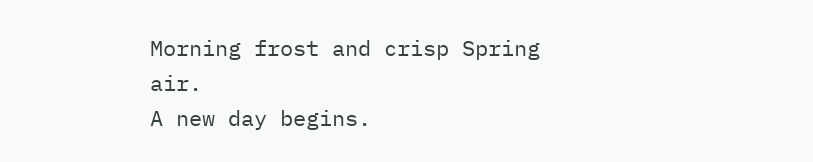Morning frost and crisp Spring air.
A new day begins.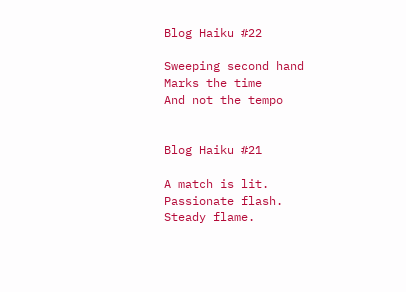Blog Haiku #22

Sweeping second hand
Marks the time
And not the tempo


Blog Haiku #21

A match is lit.
Passionate flash.
Steady flame.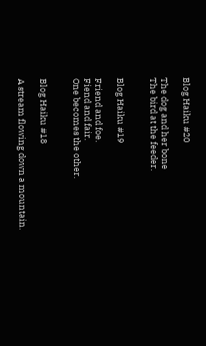Blog Haiku #20

The dog and her bone
The bird at the feeder.


Blog Haiku #19

Friend and foe.
Fiend and fair.
One becomes the other.


Blog Haiku #18

A stream flowing down a mountain.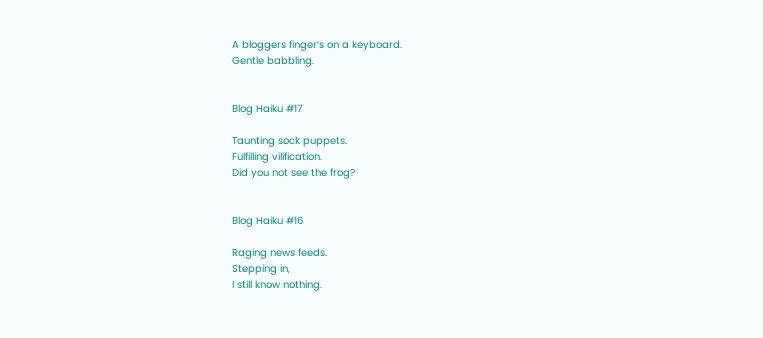A bloggers finger’s on a keyboard.
Gentle babbling.


Blog Haiku #17

Taunting sock puppets.
Fulfilling vilification.
Did you not see the frog?


Blog Haiku #16

Raging news feeds.
Stepping in,
I still know nothing.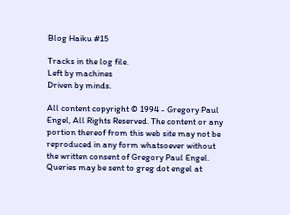Blog Haiku #15

Tracks in the log file.
Left by machines
Driven by minds.

All content copyright © 1994 - Gregory Paul Engel, All Rights Reserved. The content or any portion thereof from this web site may not be reproduced in any form whatsoever without the written consent of Gregory Paul Engel. Queries may be sent to greg dot engel at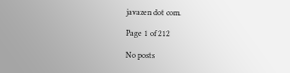javazen dot com.

Page 1 of 212

No posts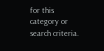for this category or search criteria.